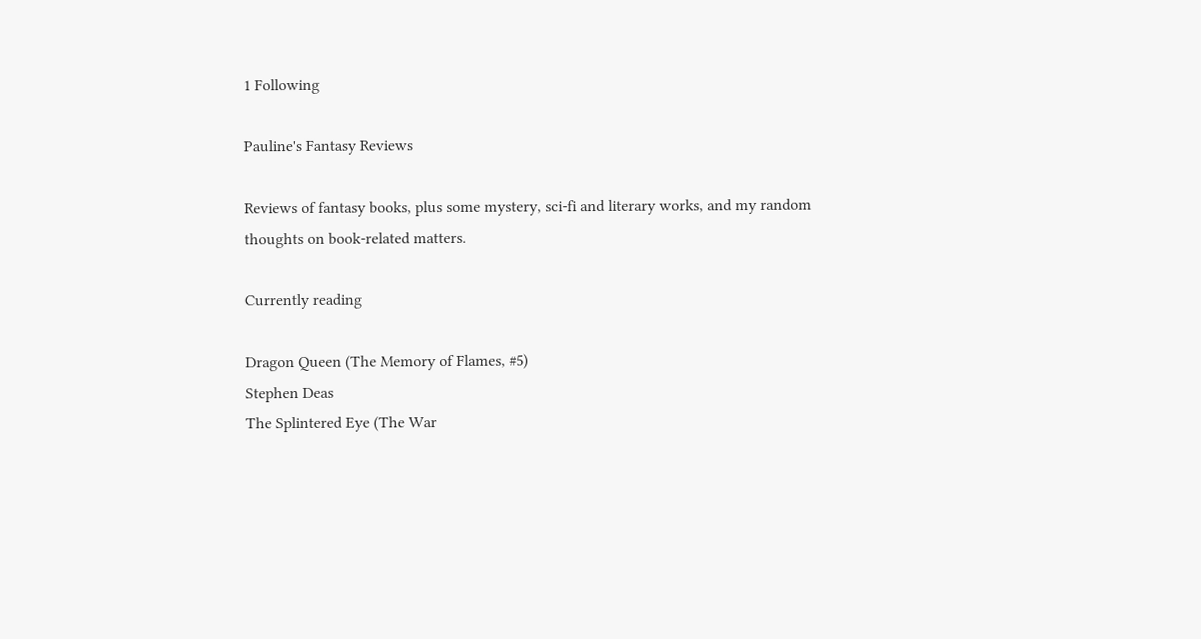1 Following

Pauline's Fantasy Reviews

Reviews of fantasy books, plus some mystery, sci-fi and literary works, and my random thoughts on book-related matters.

Currently reading

Dragon Queen (The Memory of Flames, #5)
Stephen Deas
The Splintered Eye (The War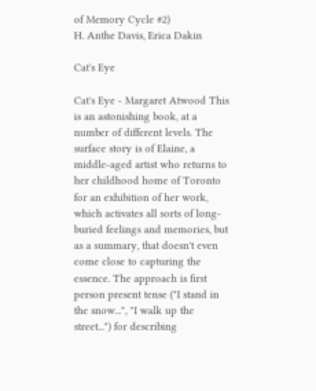of Memory Cycle #2)
H. Anthe Davis, Erica Dakin

Cat's Eye

Cat's Eye - Margaret Atwood This is an astonishing book, at a number of different levels. The surface story is of Elaine, a middle-aged artist who returns to her childhood home of Toronto for an exhibition of her work, which activates all sorts of long-buried feelings and memories, but as a summary, that doesn't even come close to capturing the essence. The approach is first person present tense ("I stand in the snow...", "I walk up the street...") for describing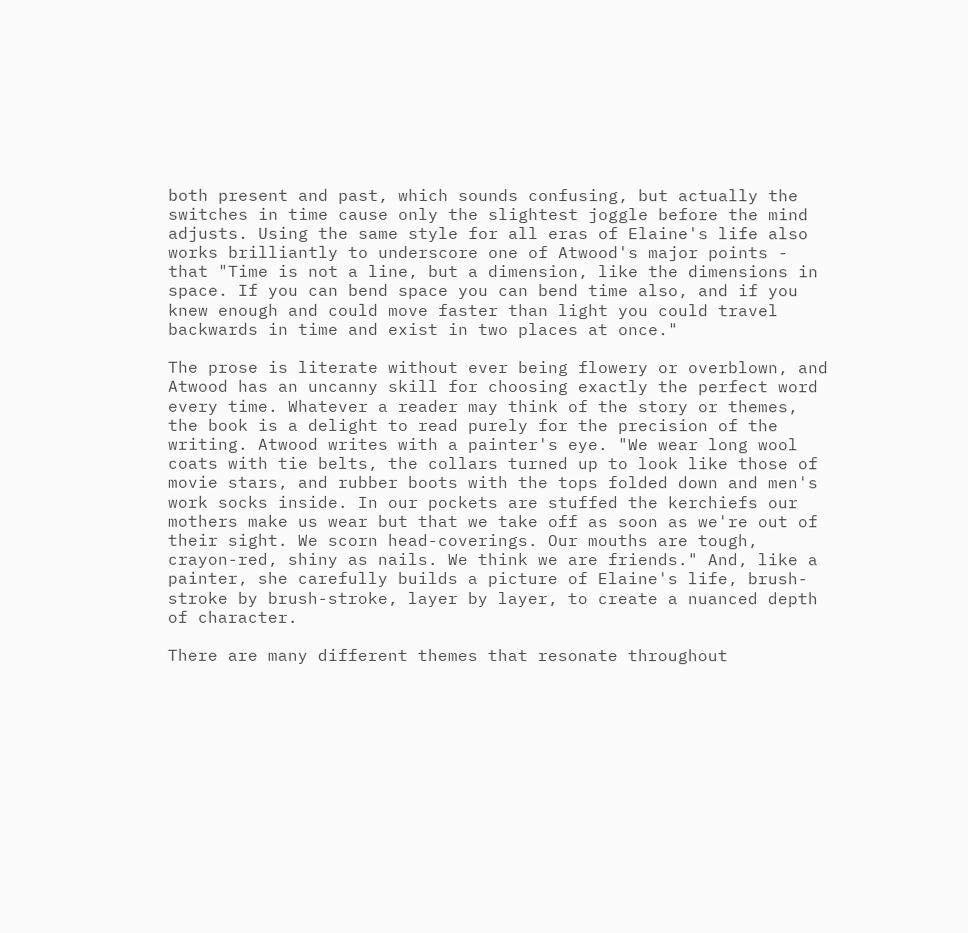both present and past, which sounds confusing, but actually the switches in time cause only the slightest joggle before the mind adjusts. Using the same style for all eras of Elaine's life also works brilliantly to underscore one of Atwood's major points - that "Time is not a line, but a dimension, like the dimensions in space. If you can bend space you can bend time also, and if you knew enough and could move faster than light you could travel backwards in time and exist in two places at once."

The prose is literate without ever being flowery or overblown, and Atwood has an uncanny skill for choosing exactly the perfect word every time. Whatever a reader may think of the story or themes, the book is a delight to read purely for the precision of the writing. Atwood writes with a painter's eye. "We wear long wool coats with tie belts, the collars turned up to look like those of movie stars, and rubber boots with the tops folded down and men's work socks inside. In our pockets are stuffed the kerchiefs our mothers make us wear but that we take off as soon as we're out of their sight. We scorn head-coverings. Our mouths are tough, crayon-red, shiny as nails. We think we are friends." And, like a painter, she carefully builds a picture of Elaine's life, brush-stroke by brush-stroke, layer by layer, to create a nuanced depth of character.

There are many different themes that resonate throughout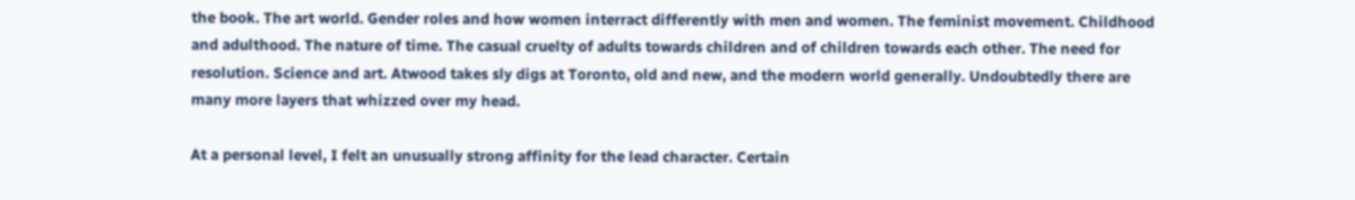the book. The art world. Gender roles and how women interract differently with men and women. The feminist movement. Childhood and adulthood. The nature of time. The casual cruelty of adults towards children and of children towards each other. The need for resolution. Science and art. Atwood takes sly digs at Toronto, old and new, and the modern world generally. Undoubtedly there are many more layers that whizzed over my head.

At a personal level, I felt an unusually strong affinity for the lead character. Certain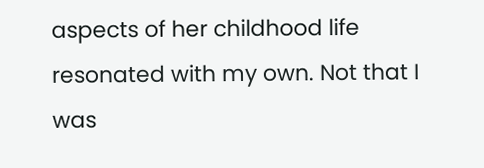aspects of her childhood life resonated with my own. Not that I was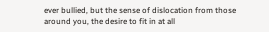ever bullied, but the sense of dislocation from those around you, the desire to fit in at all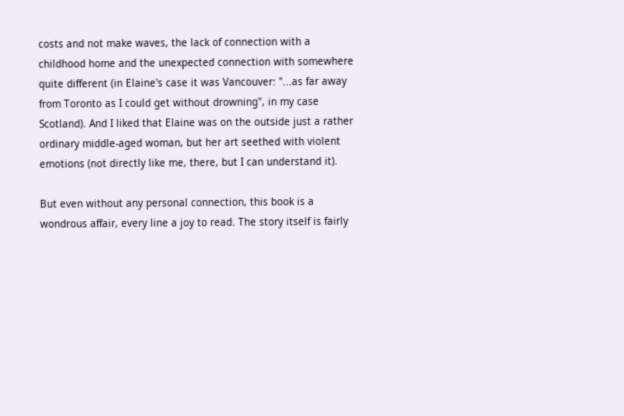costs and not make waves, the lack of connection with a childhood home and the unexpected connection with somewhere quite different (in Elaine's case it was Vancouver: "...as far away from Toronto as I could get without drowning", in my case Scotland). And I liked that Elaine was on the outside just a rather ordinary middle-aged woman, but her art seethed with violent emotions (not directly like me, there, but I can understand it).

But even without any personal connection, this book is a wondrous affair, every line a joy to read. The story itself is fairly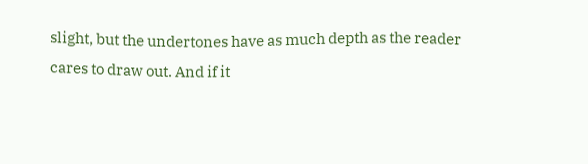slight, but the undertones have as much depth as the reader cares to draw out. And if it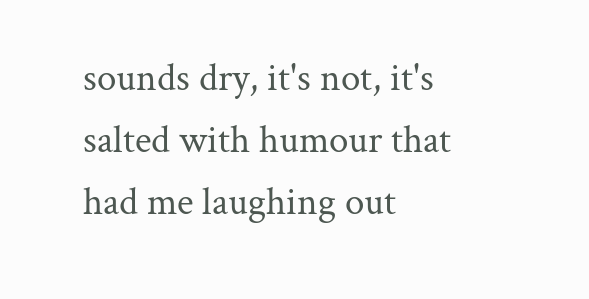sounds dry, it's not, it's salted with humour that had me laughing out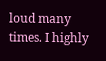loud many times. I highly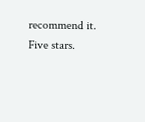recommend it. Five stars.